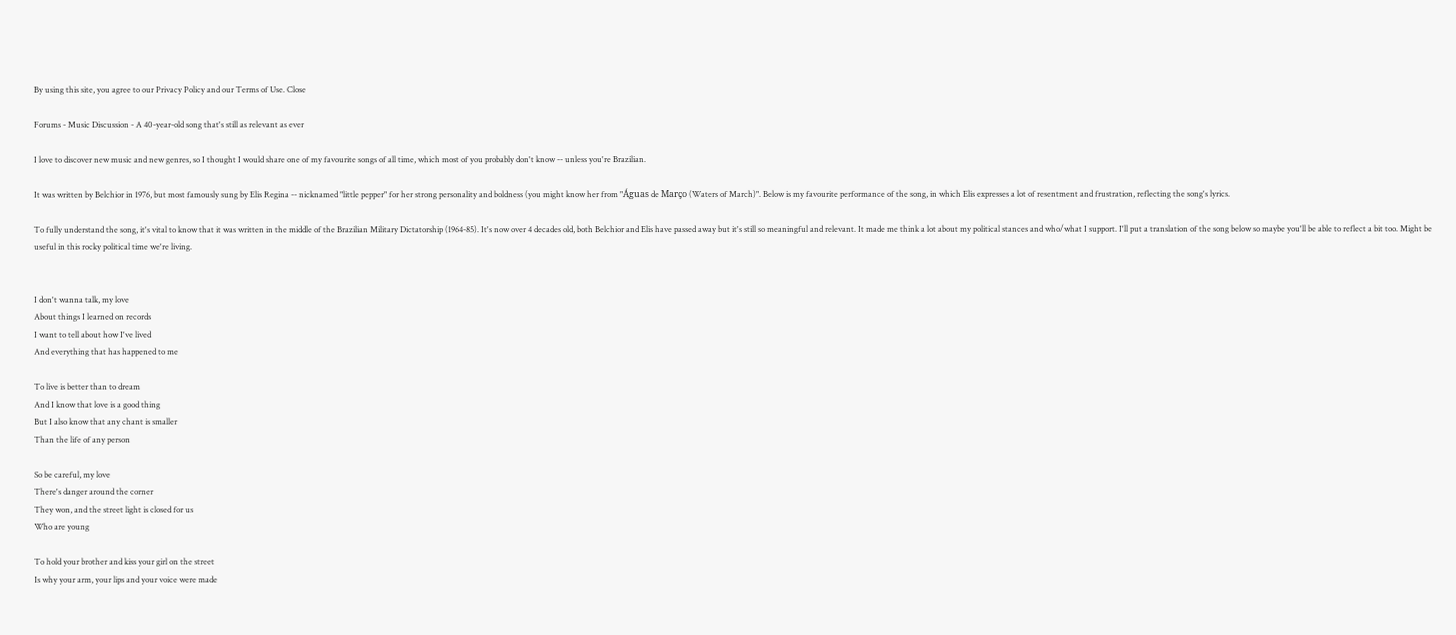By using this site, you agree to our Privacy Policy and our Terms of Use. Close

Forums - Music Discussion - A 40-year-old song that's still as relevant as ever

I love to discover new music and new genres, so I thought I would share one of my favourite songs of all time, which most of you probably don't know -- unless you're Brazilian.

It was written by Belchior in 1976, but most famously sung by Elis Regina -- nicknamed "little pepper" for her strong personality and boldness (you might know her from "Águas de Março (Waters of March)". Below is my favourite performance of the song, in which Elis expresses a lot of resentment and frustration, reflecting the song's lyrics.

To fully understand the song, it's vital to know that it was written in the middle of the Brazilian Military Dictatorship (1964-85). It's now over 4 decades old, both Belchior and Elis have passed away but it's still so meaningful and relevant. It made me think a lot about my political stances and who/what I support. I'll put a translation of the song below so maybe you'll be able to reflect a bit too. Might be useful in this rocky political time we're living.


I don't wanna talk, my love
About things I learned on records
I want to tell about how I've lived
And everything that has happened to me

To live is better than to dream
And I know that love is a good thing
But I also know that any chant is smaller
Than the life of any person

So be careful, my love
There's danger around the corner
They won, and the street light is closed for us
Who are young

To hold your brother and kiss your girl on the street
Is why your arm, your lips and your voice were made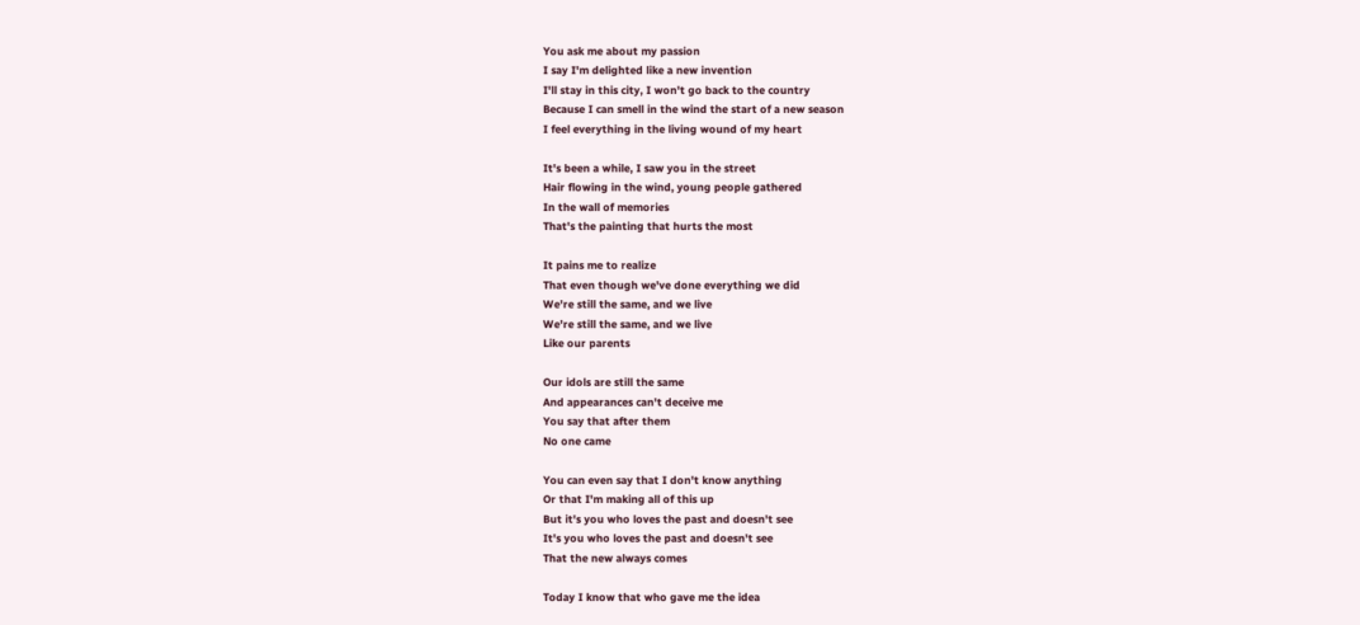You ask me about my passion
I say I'm delighted like a new invention
I'll stay in this city, I won't go back to the country
Because I can smell in the wind the start of a new season
I feel everything in the living wound of my heart

It's been a while, I saw you in the street
Hair flowing in the wind, young people gathered
In the wall of memories
That's the painting that hurts the most

It pains me to realize
That even though we've done everything we did
We're still the same, and we live
We're still the same, and we live
Like our parents

Our idols are still the same
And appearances can't deceive me
You say that after them
No one came

You can even say that I don't know anything
Or that I'm making all of this up
But it's you who loves the past and doesn't see
It's you who loves the past and doesn't see
That the new always comes

Today I know that who gave me the idea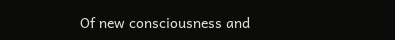Of new consciousness and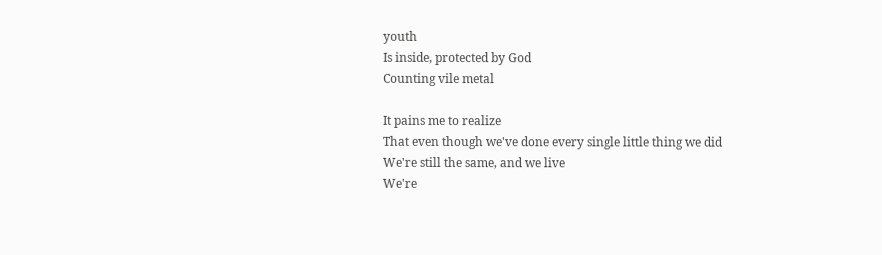youth
Is inside, protected by God
Counting vile metal

It pains me to realize
That even though we've done every single little thing we did
We're still the same, and we live
We're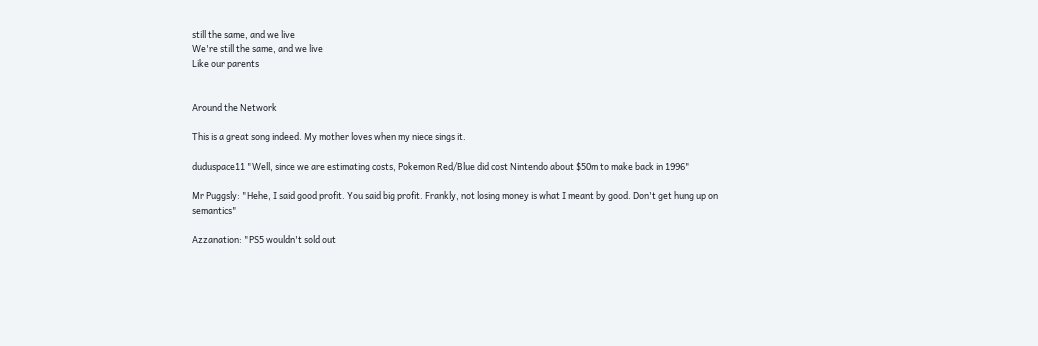still the same, and we live
We're still the same, and we live
Like our parents


Around the Network

This is a great song indeed. My mother loves when my niece sings it.

duduspace11 "Well, since we are estimating costs, Pokemon Red/Blue did cost Nintendo about $50m to make back in 1996"

Mr Puggsly: "Hehe, I said good profit. You said big profit. Frankly, not losing money is what I meant by good. Don't get hung up on semantics"

Azzanation: "PS5 wouldn't sold out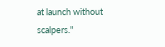at launch without scalpers."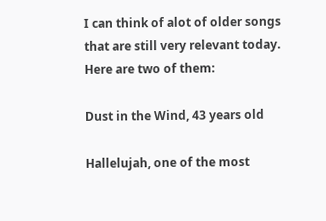I can think of alot of older songs that are still very relevant today. Here are two of them:

Dust in the Wind, 43 years old

Hallelujah, one of the most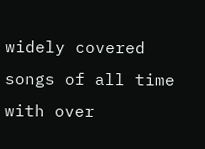widely covered songs of all time with over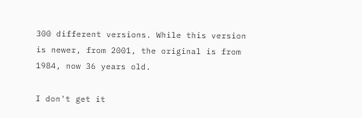300 different versions. While this version is newer, from 2001, the original is from 1984, now 36 years old.

I don't get it